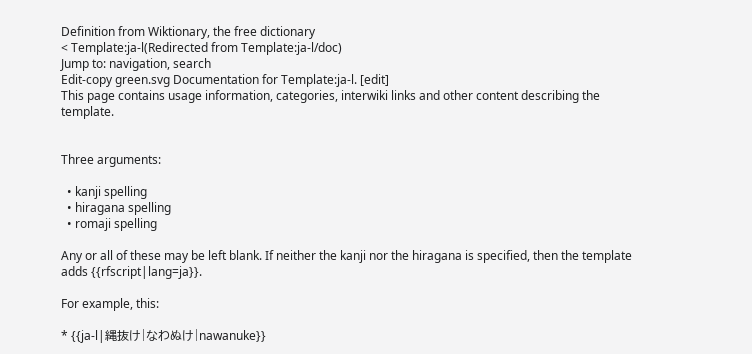Definition from Wiktionary, the free dictionary
< Template:ja-l(Redirected from Template:ja-l/doc)
Jump to: navigation, search
Edit-copy green.svg Documentation for Template:ja-l. [edit]
This page contains usage information, categories, interwiki links and other content describing the template.


Three arguments:

  • kanji spelling
  • hiragana spelling
  • romaji spelling

Any or all of these may be left blank. If neither the kanji nor the hiragana is specified, then the template adds {{rfscript|lang=ja}}.

For example, this:

* {{ja-l|縄抜け|なわぬけ|nawanuke}}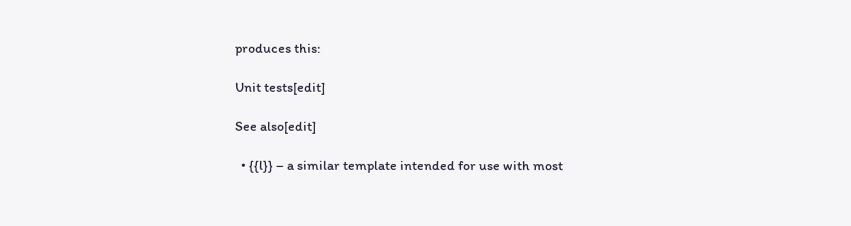produces this:

Unit tests[edit]

See also[edit]

  • {{l}} – a similar template intended for use with most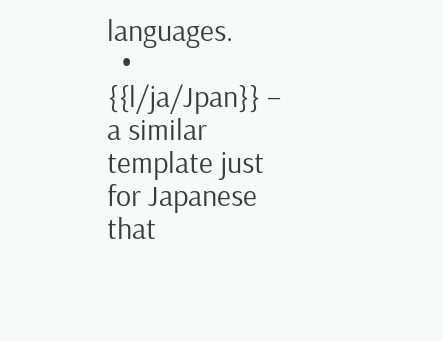languages.
  • {{l/ja/Jpan}} – a similar template just for Japanese that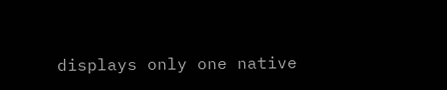displays only one native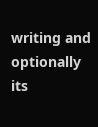writing and optionally its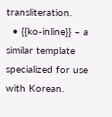transliteration.
  • {{ko-inline}} – a similar template specialized for use with Korean.